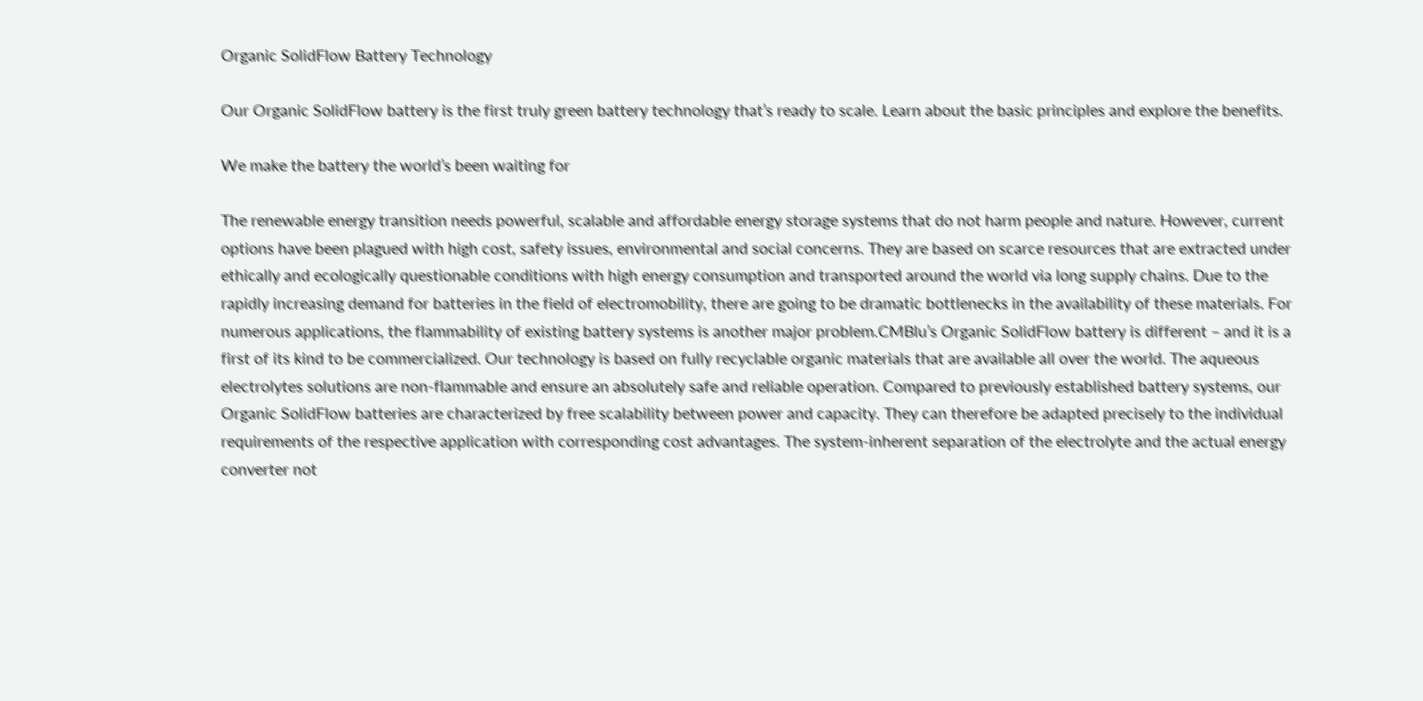Organic SolidFlow Battery Technology

Our Organic SolidFlow battery is the first truly green battery technology that’s ready to scale. Learn about the basic principles and explore the benefits.

We make the battery the world’s been waiting for

The renewable energy transition needs powerful, scalable and affordable energy storage systems that do not harm people and nature. However, current options have been plagued with high cost, safety issues, environmental and social concerns. They are based on scarce resources that are extracted under ethically and ecologically questionable conditions with high energy consumption and transported around the world via long supply chains. Due to the rapidly increasing demand for batteries in the field of electromobility, there are going to be dramatic bottlenecks in the availability of these materials. For numerous applications, the flammability of existing battery systems is another major problem.CMBlu’s Organic SolidFlow battery is different – and it is a first of its kind to be commercialized. Our technology is based on fully recyclable organic materials that are available all over the world. The aqueous electrolytes solutions are non-flammable and ensure an absolutely safe and reliable operation. Compared to previously established battery systems, our Organic SolidFlow batteries are characterized by free scalability between power and capacity. They can therefore be adapted precisely to the individual requirements of the respective application with corresponding cost advantages. The system-inherent separation of the electrolyte and the actual energy converter not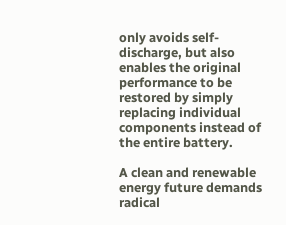only avoids self-discharge, but also enables the original performance to be restored by simply replacing individual components instead of the entire battery.

A clean and renewable energy future demands radical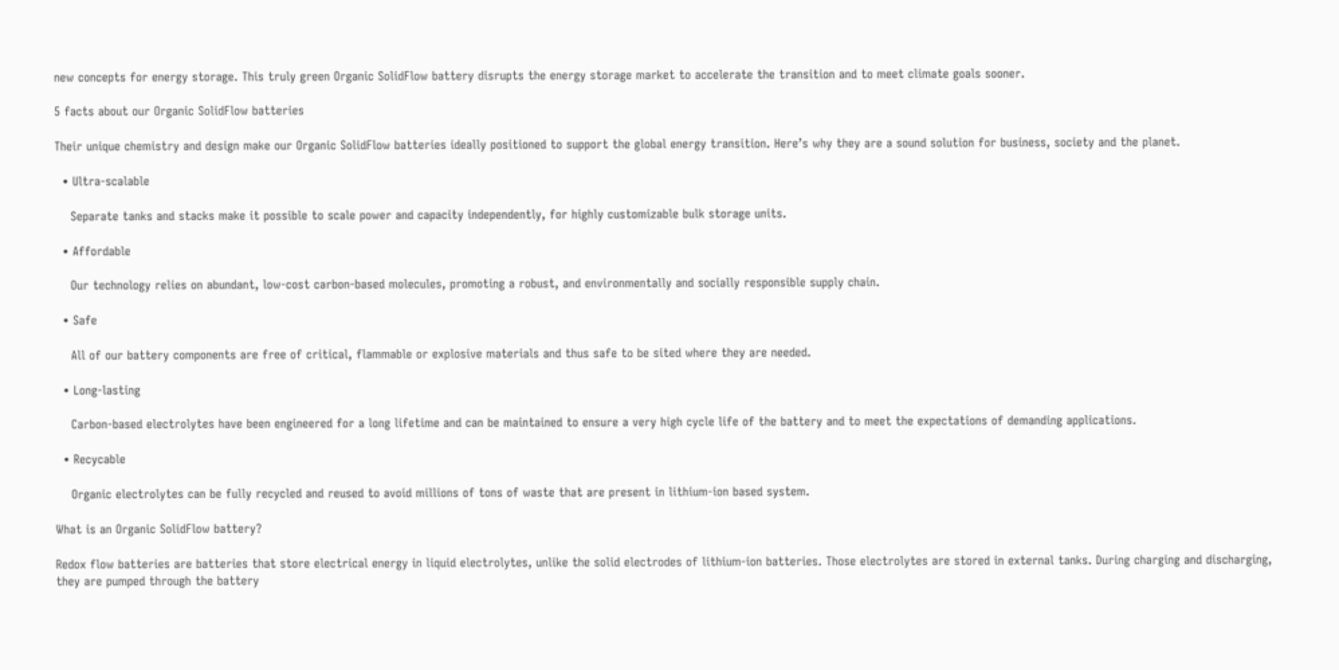new concepts for energy storage. This truly green Organic SolidFlow battery disrupts the energy storage market to accelerate the transition and to meet climate goals sooner.

5 facts about our Organic SolidFlow batteries

Their unique chemistry and design make our Organic SolidFlow batteries ideally positioned to support the global energy transition. Here’s why they are a sound solution for business, society and the planet.

  • Ultra-scalable

    Separate tanks and stacks make it possible to scale power and capacity independently, for highly customizable bulk storage units.

  • Affordable

    Our technology relies on abundant, low-cost carbon-based molecules, promoting a robust, and environmentally and socially responsible supply chain.

  • Safe

    All of our battery components are free of critical, flammable or explosive materials and thus safe to be sited where they are needed.

  • Long-lasting

    Carbon-based electrolytes have been engineered for a long lifetime and can be maintained to ensure a very high cycle life of the battery and to meet the expectations of demanding applications.

  • Recycable

    Organic electrolytes can be fully recycled and reused to avoid millions of tons of waste that are present in lithium-ion based system.

What is an Organic SolidFlow battery?

Redox flow batteries are batteries that store electrical energy in liquid electrolytes, unlike the solid electrodes of lithium-ion batteries. Those electrolytes are stored in external tanks. During charging and discharging, they are pumped through the battery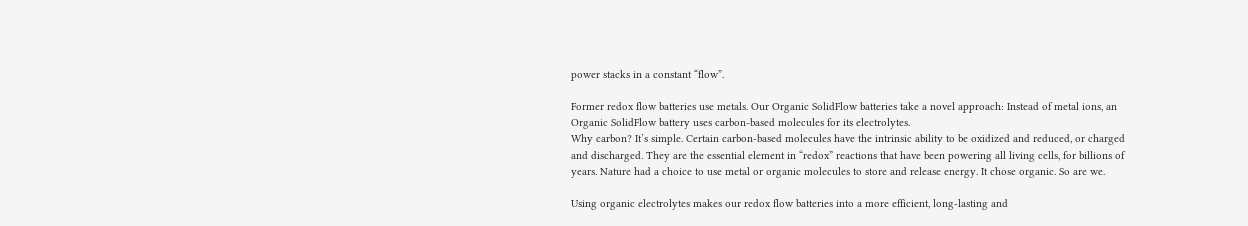power stacks in a constant “flow”.

Former redox flow batteries use metals. Our Organic SolidFlow batteries take a novel approach: Instead of metal ions, an Organic SolidFlow battery uses carbon-based molecules for its electrolytes.
Why carbon? It’s simple. Certain carbon-based molecules have the intrinsic ability to be oxidized and reduced, or charged and discharged. They are the essential element in “redox” reactions that have been powering all living cells, for billions of years. Nature had a choice to use metal or organic molecules to store and release energy. It chose organic. So are we.

Using organic electrolytes makes our redox flow batteries into a more efficient, long-lasting and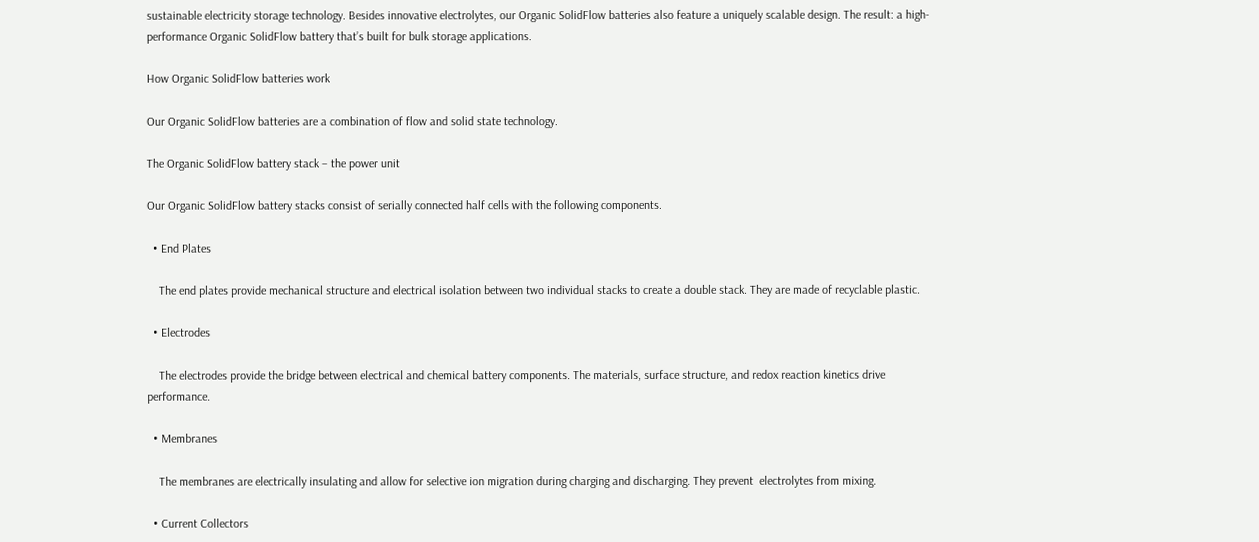sustainable electricity storage technology. Besides innovative electrolytes, our Organic SolidFlow batteries also feature a uniquely scalable design. The result: a high-performance Organic SolidFlow battery that’s built for bulk storage applications.

How Organic SolidFlow batteries work

Our Organic SolidFlow batteries are a combination of flow and solid state technology.

The Organic SolidFlow battery stack – the power unit

Our Organic SolidFlow battery stacks consist of serially connected half cells with the following components.

  • End Plates

    The end plates provide mechanical structure and electrical isolation between two individual stacks to create a double stack. They are made of recyclable plastic.

  • Electrodes

    The electrodes provide the bridge between electrical and chemical battery components. The materials, surface structure, and redox reaction kinetics drive performance.

  • Membranes

    The membranes are electrically insulating and allow for selective ion migration during charging and discharging. They prevent  electrolytes from mixing.

  • Current Collectors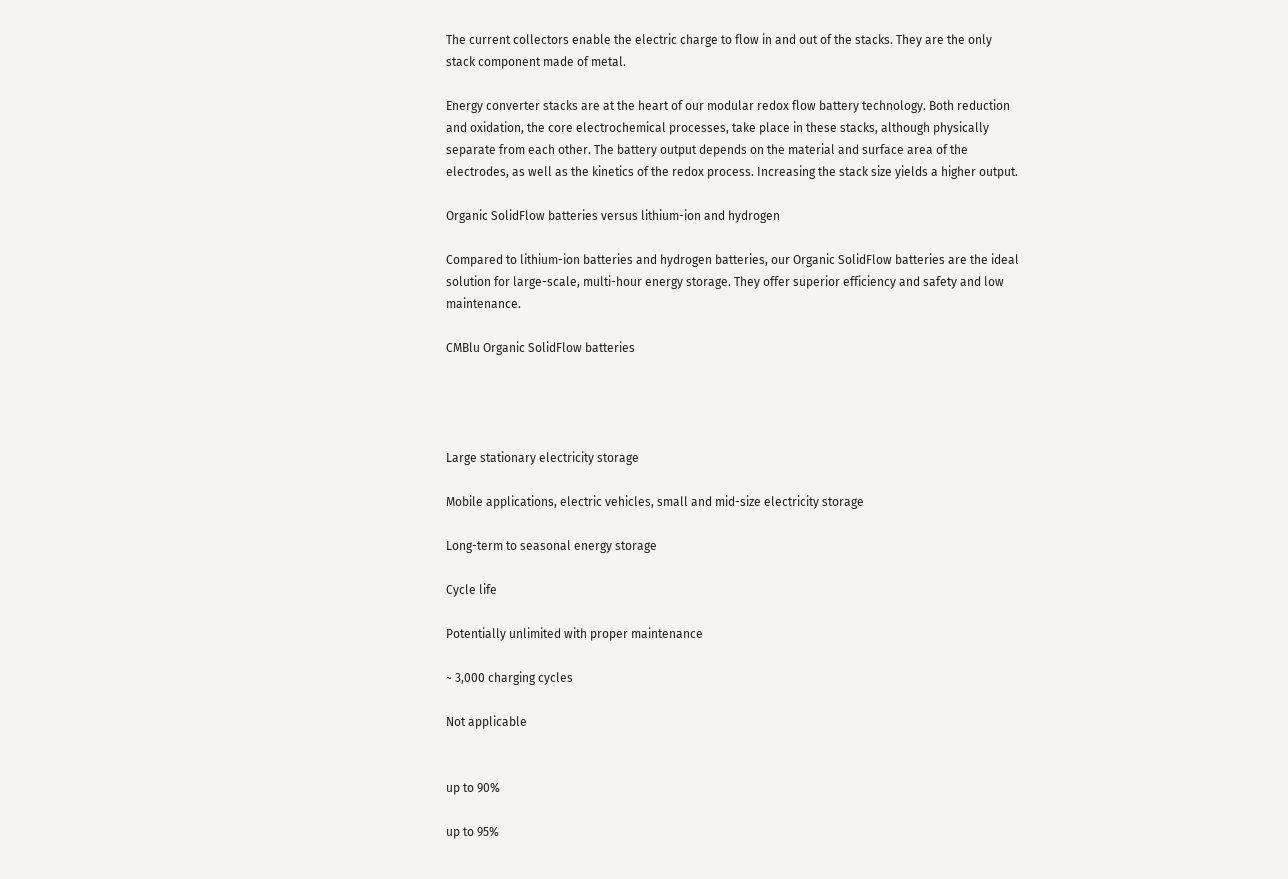The current collectors enable the electric charge to flow in and out of the stacks. They are the only stack component made of metal.

Energy converter stacks are at the heart of our modular redox flow battery technology. Both reduction and oxidation, the core electrochemical processes, take place in these stacks, although physically separate from each other. The battery output depends on the material and surface area of the electrodes, as well as the kinetics of the redox process. Increasing the stack size yields a higher output.

Organic SolidFlow batteries versus lithium-ion and hydrogen

Compared to lithium-ion batteries and hydrogen batteries, our Organic SolidFlow batteries are the ideal solution for large-scale, multi-hour energy storage. They offer superior efficiency and safety and low maintenance.

CMBlu Organic SolidFlow batteries




Large stationary electricity storage

Mobile applications, electric vehicles, small and mid-size electricity storage

Long-term to seasonal energy storage

Cycle life

Potentially unlimited with proper maintenance

~ 3,000 charging cycles

Not applicable


up to 90%

up to 95%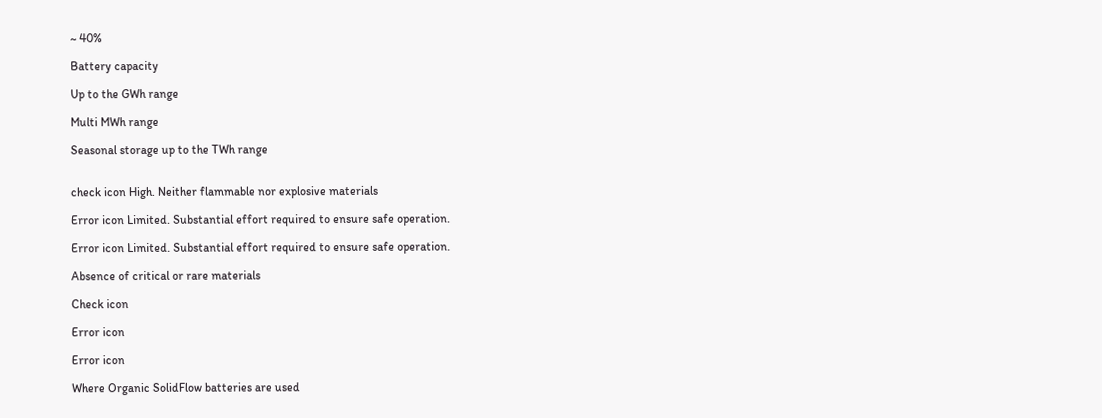~ 40%

Battery capacity

Up to the GWh range

Multi MWh range

Seasonal storage up to the TWh range


check icon High. Neither flammable nor explosive materials

Error icon Limited. Substantial effort required to ensure safe operation.

Error icon Limited. Substantial effort required to ensure safe operation.

Absence of critical or rare materials

Check icon

Error icon

Error icon

Where Organic SolidFlow batteries are used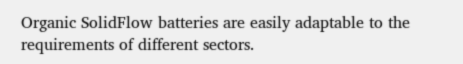Organic SolidFlow batteries are easily adaptable to the requirements of different sectors.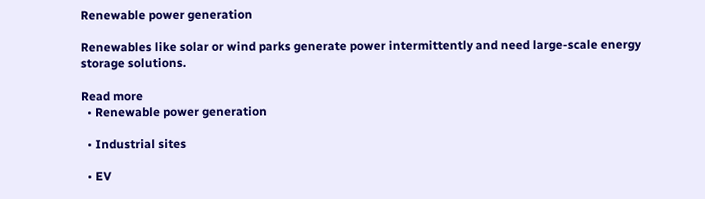Renewable power generation

Renewables like solar or wind parks generate power intermittently and need large-scale energy storage solutions.

Read more
  • Renewable power generation

  • Industrial sites

  • EV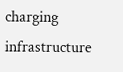charging infrastructure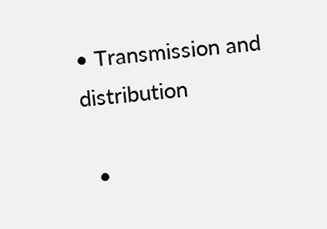• Transmission and distribution

  •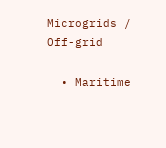Microgrids / Off-grid

  • Maritime